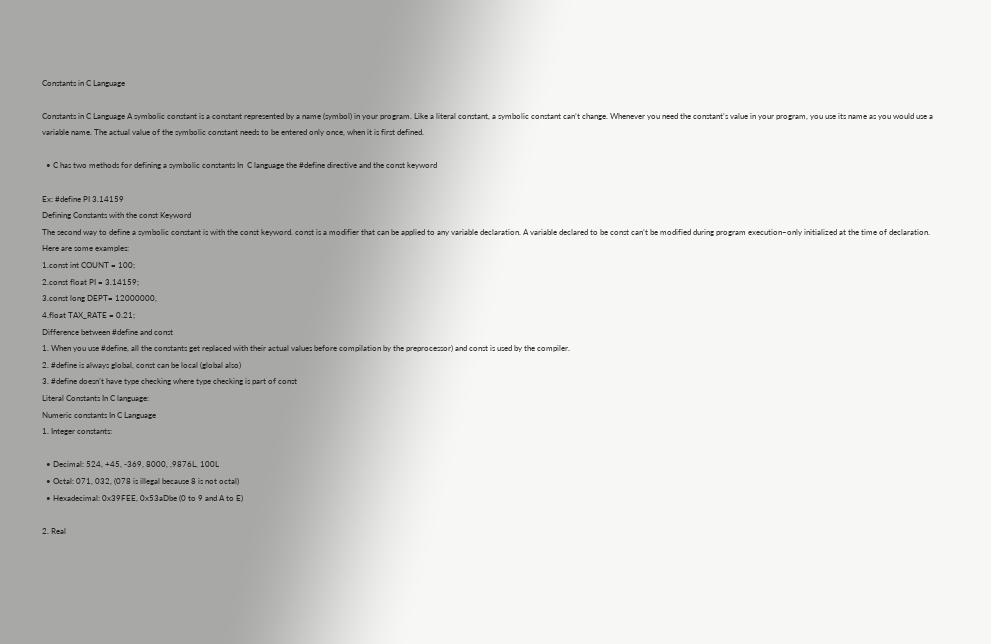Constants in C Language

Constants in C Language A symbolic constant is a constant represented by a name (symbol) in your program. Like a literal constant, a symbolic constant can’t change. Whenever you need the constant’s value in your program, you use its name as you would use a variable name. The actual value of the symbolic constant needs to be entered only once, when it is first defined.

  • C has two methods for defining a symbolic constants In  C language the #define directive and the const keyword

Ex: #define PI 3.14159
Defining Constants with the const Keyword
The second way to define a symbolic constant is with the const keyword. const is a modifier that can be applied to any variable declaration. A variable declared to be const can’t be modified during program execution–only initialized at the time of declaration. Here are some examples:
1.const int COUNT = 100;
2.const float PI = 3.14159;
3.const long DEPT= 12000000,
4.float TAX_RATE = 0.21;
Difference between #define and const
1. When you use #define, all the constants get replaced with their actual values before compilation by the preprocessor) and const is used by the compiler.
2. #define is always global, const can be local (global also)
3. #define doesn’t have type checking where type checking is part of const
Literal Constants In C language:
Numeric constants In C Language
1. Integer constants:

  • Decimal: 524, +45, -369, 8000, ,9876L, 100L
  • Octal: 071, 032, (078 is illegal because 8 is not octal)
  • Hexadecimal: 0x39FEE, 0x53aDbe (0 to 9 and A to E)

2. Real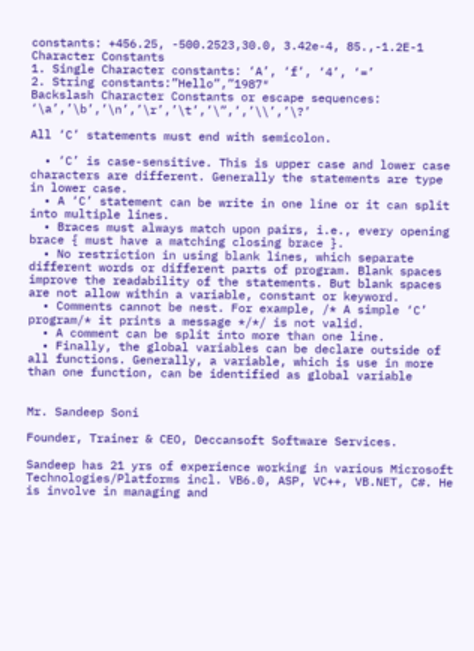constants: +456.25, -500.2523,30.0, 3.42e-4, 85.,-1.2E-1
Character Constants
1. Single Character constants: ‘A’, ‘f’, ‘4’, ‘=’
2. String constants:”Hello”,”1987″
Backslash Character Constants or escape sequences: ‘\a’,’\b’,’\n’,’\r’,’\t’,’\”,’,’\\’,’\?’

All ‘C’ statements must end with semicolon.

  • ‘C’ is case-sensitive. This is upper case and lower case characters are different. Generally the statements are type in lower case.
  • A ‘C’ statement can be write in one line or it can split into multiple lines.
  • Braces must always match upon pairs, i.e., every opening brace { must have a matching closing brace }.
  • No restriction in using blank lines, which separate different words or different parts of program. Blank spaces improve the readability of the statements. But blank spaces are not allow within a variable, constant or keyword.
  • Comments cannot be nest. For example, /* A simple ‘C’ program/* it prints a message */*/ is not valid.
  • A comment can be split into more than one line.
  • Finally, the global variables can be declare outside of all functions. Generally, a variable, which is use in more than one function, can be identified as global variable


Mr. Sandeep Soni

Founder, Trainer & CEO, Deccansoft Software Services.

Sandeep has 21 yrs of experience working in various Microsoft Technologies/Platforms incl. VB6.0, ASP, VC++, VB.NET, C#. He is involve in managing and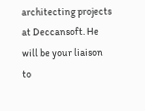architecting projects at Deccansoft. He will be your liaison to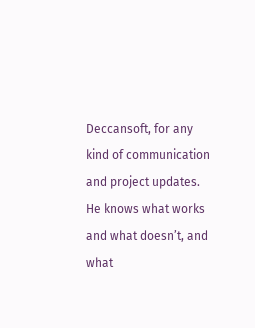Deccansoft, for any kind of communication and project updates. He knows what works and what doesn’t, and what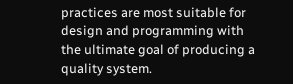practices are most suitable for design and programming with the ultimate goal of producing a quality system.